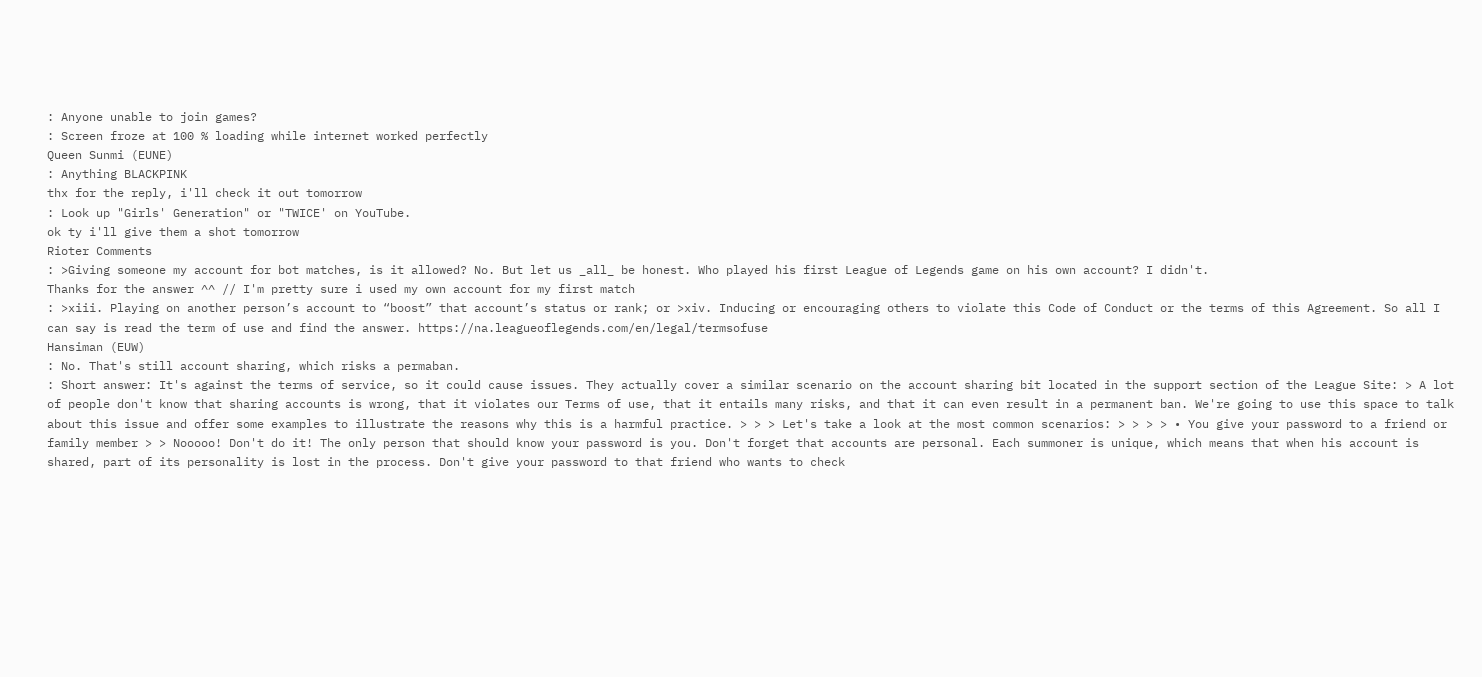: Anyone unable to join games?
: Screen froze at 100 % loading while internet worked perfectly
Queen Sunmi (EUNE)
: Anything BLACKPINK
thx for the reply, i'll check it out tomorrow
: Look up "Girls' Generation" or "TWICE' on YouTube.
ok ty i'll give them a shot tomorrow
Rioter Comments
: >Giving someone my account for bot matches, is it allowed? No. But let us _all_ be honest. Who played his first League of Legends game on his own account? I didn't.
Thanks for the answer ^^ // I'm pretty sure i used my own account for my first match
: >xiii. Playing on another person’s account to “boost” that account’s status or rank; or >xiv. Inducing or encouraging others to violate this Code of Conduct or the terms of this Agreement. So all I can say is read the term of use and find the answer. https://na.leagueoflegends.com/en/legal/termsofuse
Hansiman (EUW)
: No. That's still account sharing, which risks a permaban.
: Short answer: It's against the terms of service, so it could cause issues. They actually cover a similar scenario on the account sharing bit located in the support section of the League Site: > A lot of people don't know that sharing accounts is wrong, that it violates our Terms of use, that it entails many risks, and that it can even result in a permanent ban. We're going to use this space to talk about this issue and offer some examples to illustrate the reasons why this is a harmful practice. > > > Let's take a look at the most common scenarios: > > > > • You give your password to a friend or family member > > Nooooo! Don't do it! The only person that should know your password is you. Don't forget that accounts are personal. Each summoner is unique, which means that when his account is shared, part of its personality is lost in the process. Don't give your password to that friend who wants to check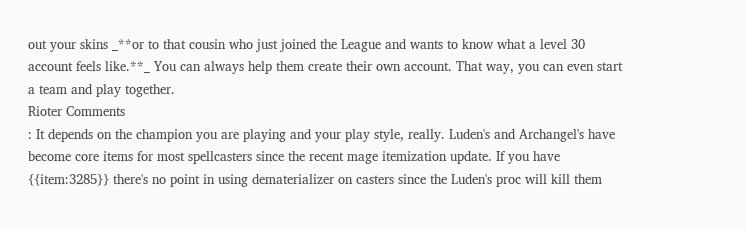out your skins _**or to that cousin who just joined the League and wants to know what a level 30 account feels like.**_ You can always help them create their own account. That way, you can even start a team and play together.
Rioter Comments
: It depends on the champion you are playing and your play style, really. Luden's and Archangel's have become core items for most spellcasters since the recent mage itemization update. If you have {{item:3285}} there's no point in using dematerializer on casters since the Luden's proc will kill them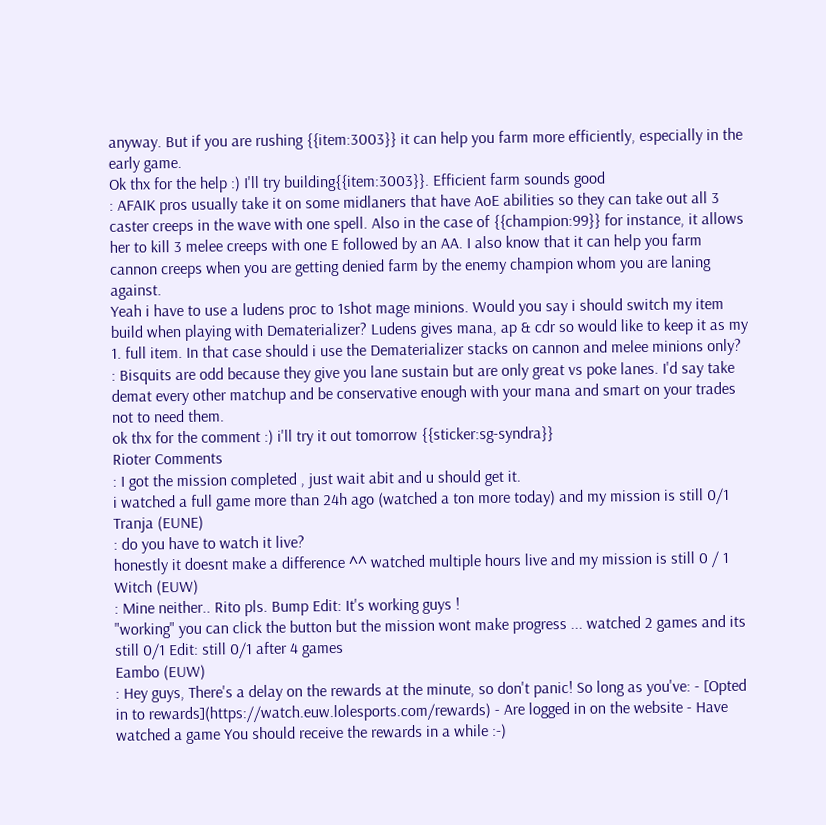anyway. But if you are rushing {{item:3003}} it can help you farm more efficiently, especially in the early game.
Ok thx for the help :) I'll try building{{item:3003}}. Efficient farm sounds good
: AFAIK pros usually take it on some midlaners that have AoE abilities so they can take out all 3 caster creeps in the wave with one spell. Also in the case of {{champion:99}} for instance, it allows her to kill 3 melee creeps with one E followed by an AA. I also know that it can help you farm cannon creeps when you are getting denied farm by the enemy champion whom you are laning against.
Yeah i have to use a ludens proc to 1shot mage minions. Would you say i should switch my item build when playing with Dematerializer? Ludens gives mana, ap & cdr so would like to keep it as my 1. full item. In that case should i use the Dematerializer stacks on cannon and melee minions only?
: Bisquits are odd because they give you lane sustain but are only great vs poke lanes. I'd say take demat every other matchup and be conservative enough with your mana and smart on your trades not to need them.
ok thx for the comment :) i'll try it out tomorrow {{sticker:sg-syndra}}
Rioter Comments
: I got the mission completed , just wait abit and u should get it.
i watched a full game more than 24h ago (watched a ton more today) and my mission is still 0/1
Tranja (EUNE)
: do you have to watch it live?
honestly it doesnt make a difference ^^ watched multiple hours live and my mission is still 0 / 1
Witch (EUW)
: Mine neither.. Rito pls. Bump Edit: It's working guys !
"working" you can click the button but the mission wont make progress ... watched 2 games and its still 0/1 Edit: still 0/1 after 4 games
Eambo (EUW)
: Hey guys, There's a delay on the rewards at the minute, so don't panic! So long as you've: - [Opted in to rewards](https://watch.euw.lolesports.com/rewards) - Are logged in on the website - Have watched a game You should receive the rewards in a while :-)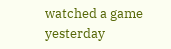watched a game yesterday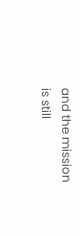and the mission is still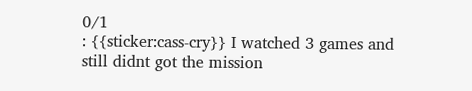0/1
: {{sticker:cass-cry}} I watched 3 games and still didnt got the mission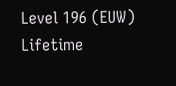Level 196 (EUW)
Lifetime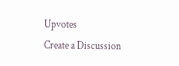Upvotes
Create a Discussion